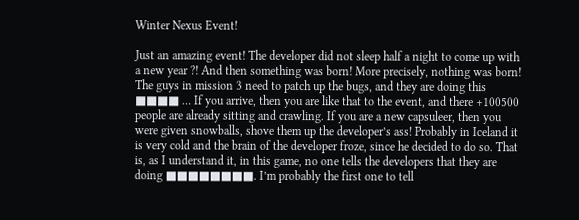Winter Nexus Event!

Just an amazing event! The developer did not sleep half a night to come up with a new year ?! And then something was born! More precisely, nothing was born! The guys in mission 3 need to patch up the bugs, and they are doing this ■■■■ … If you arrive, then you are like that to the event, and there +100500 people are already sitting and crawling. If you are a new capsuleer, then you were given snowballs, shove them up the developer’s ass! Probably in Iceland it is very cold and the brain of the developer froze, since he decided to do so. That is, as I understand it, in this game, no one tells the developers that they are doing ■■■■■■■■. I’m probably the first one to tell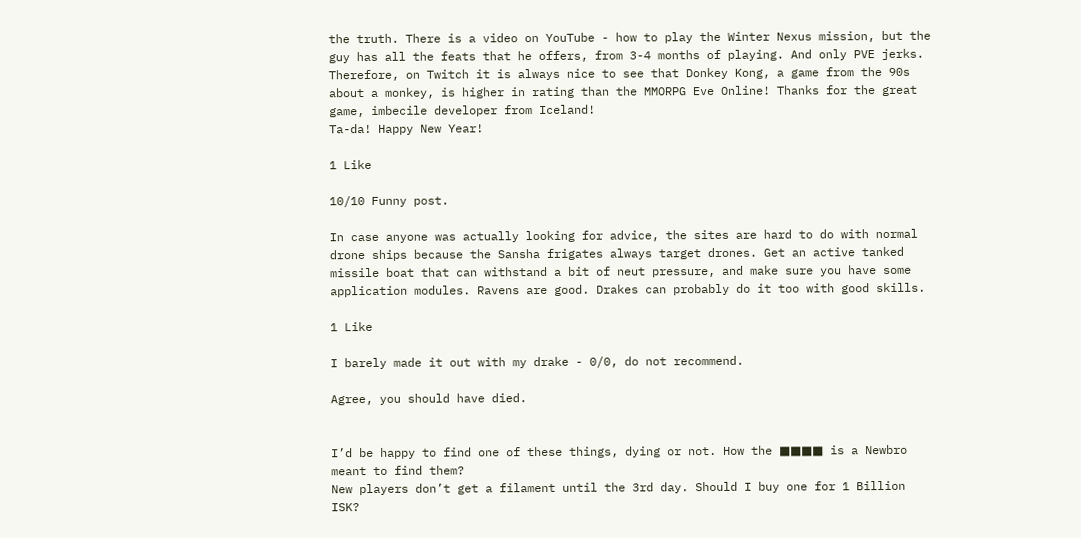the truth. There is a video on YouTube - how to play the Winter Nexus mission, but the guy has all the feats that he offers, from 3-4 months of playing. And only PVE jerks. Therefore, on Twitch it is always nice to see that Donkey Kong, a game from the 90s about a monkey, is higher in rating than the MMORPG Eve Online! Thanks for the great game, imbecile developer from Iceland!
Ta-da! Happy New Year!

1 Like

10/10 Funny post.

In case anyone was actually looking for advice, the sites are hard to do with normal drone ships because the Sansha frigates always target drones. Get an active tanked missile boat that can withstand a bit of neut pressure, and make sure you have some application modules. Ravens are good. Drakes can probably do it too with good skills.

1 Like

I barely made it out with my drake - 0/0, do not recommend.

Agree, you should have died.


I’d be happy to find one of these things, dying or not. How the ■■■■ is a Newbro meant to find them?
New players don’t get a filament until the 3rd day. Should I buy one for 1 Billion ISK?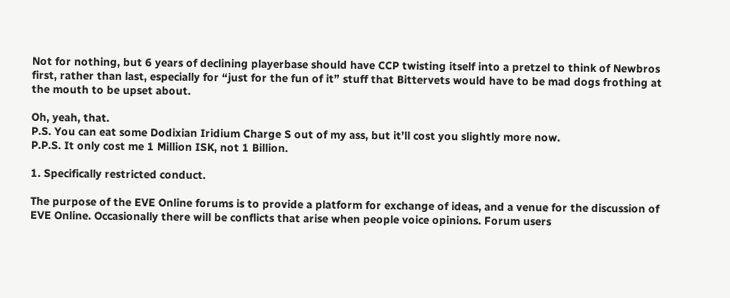Not for nothing, but 6 years of declining playerbase should have CCP twisting itself into a pretzel to think of Newbros first, rather than last, especially for “just for the fun of it” stuff that Bittervets would have to be mad dogs frothing at the mouth to be upset about.

Oh, yeah, that.
P.S. You can eat some Dodixian Iridium Charge S out of my ass, but it’ll cost you slightly more now.
P.P.S. It only cost me 1 Million ISK, not 1 Billion.

1. Specifically restricted conduct.

The purpose of the EVE Online forums is to provide a platform for exchange of ideas, and a venue for the discussion of EVE Online. Occasionally there will be conflicts that arise when people voice opinions. Forum users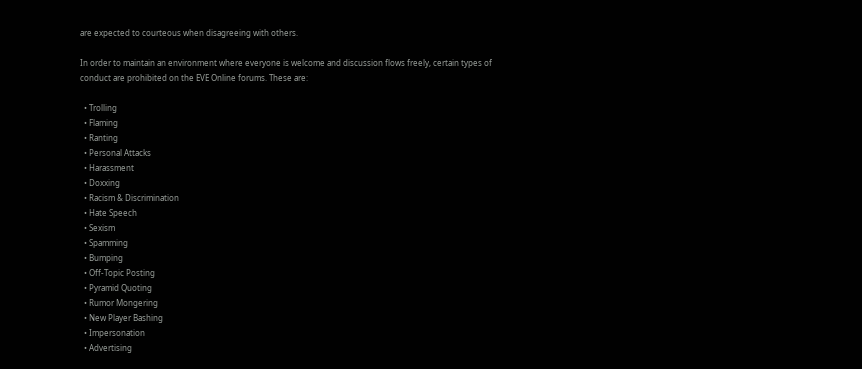are expected to courteous when disagreeing with others.

In order to maintain an environment where everyone is welcome and discussion flows freely, certain types of conduct are prohibited on the EVE Online forums. These are:

  • Trolling
  • Flaming
  • Ranting
  • Personal Attacks
  • Harassment
  • Doxxing
  • Racism & Discrimination
  • Hate Speech
  • Sexism
  • Spamming
  • Bumping
  • Off-Topic Posting
  • Pyramid Quoting
  • Rumor Mongering
  • New Player Bashing
  • Impersonation
  • Advertising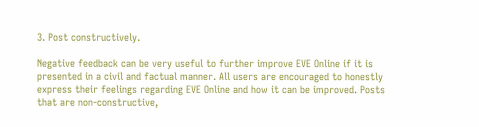3. Post constructively.

Negative feedback can be very useful to further improve EVE Online if it is presented in a civil and factual manner. All users are encouraged to honestly express their feelings regarding EVE Online and how it can be improved. Posts that are non-constructive,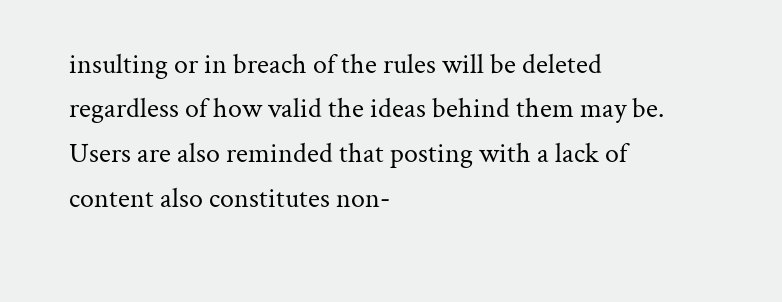insulting or in breach of the rules will be deleted regardless of how valid the ideas behind them may be. Users are also reminded that posting with a lack of content also constitutes non-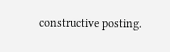constructive posting.